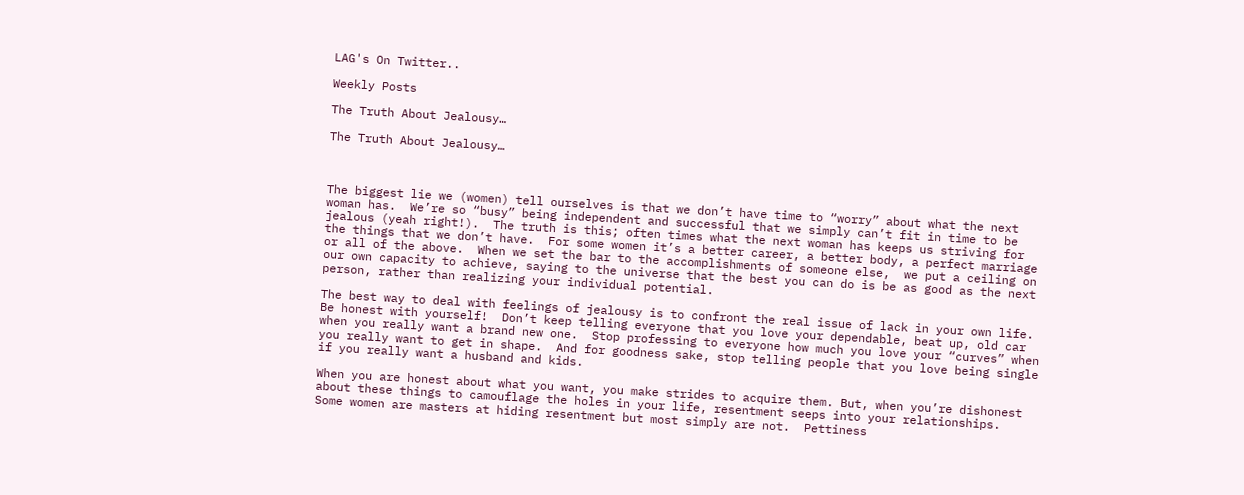LAG's On Twitter..

Weekly Posts

The Truth About Jealousy…

The Truth About Jealousy…



The biggest lie we (women) tell ourselves is that we don’t have time to “worry” about what the next woman has.  We’re so “busy” being independent and successful that we simply can’t fit in time to be jealous (yeah right!).  The truth is this; often times what the next woman has keeps us striving for the things that we don’t have.  For some women it’s a better career, a better body, a perfect marriage or all of the above.  When we set the bar to the accomplishments of someone else,  we put a ceiling on our own capacity to achieve, saying to the universe that the best you can do is be as good as the next person, rather than realizing your individual potential.

The best way to deal with feelings of jealousy is to confront the real issue of lack in your own life.  Be honest with yourself!  Don’t keep telling everyone that you love your dependable, beat up, old car when you really want a brand new one.  Stop professing to everyone how much you love your “curves” when you really want to get in shape.  And for goodness sake, stop telling people that you love being single if you really want a husband and kids.

When you are honest about what you want, you make strides to acquire them. But, when you’re dishonest about these things to camouflage the holes in your life, resentment seeps into your relationships.  Some women are masters at hiding resentment but most simply are not.  Pettiness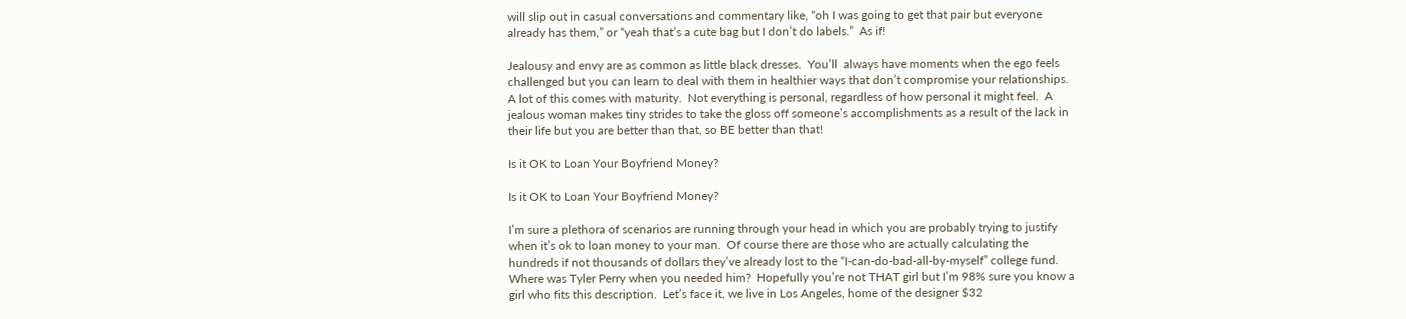will slip out in casual conversations and commentary like, “oh I was going to get that pair but everyone already has them,” or “yeah that’s a cute bag but I don’t do labels.”  As if!

Jealousy and envy are as common as little black dresses.  You’ll  always have moments when the ego feels challenged but you can learn to deal with them in healthier ways that don’t compromise your relationships.   A lot of this comes with maturity.  Not everything is personal, regardless of how personal it might feel.  A jealous woman makes tiny strides to take the gloss off someone’s accomplishments as a result of the lack in their life but you are better than that, so BE better than that!

Is it OK to Loan Your Boyfriend Money?

Is it OK to Loan Your Boyfriend Money?

I’m sure a plethora of scenarios are running through your head in which you are probably trying to justify when it’s ok to loan money to your man.  Of course there are those who are actually calculating the hundreds if not thousands of dollars they’ve already lost to the “I-can-do-bad-all-by-myself” college fund.  Where was Tyler Perry when you needed him?  Hopefully you’re not THAT girl but I’m 98% sure you know a girl who fits this description.  Let’s face it, we live in Los Angeles, home of the designer $32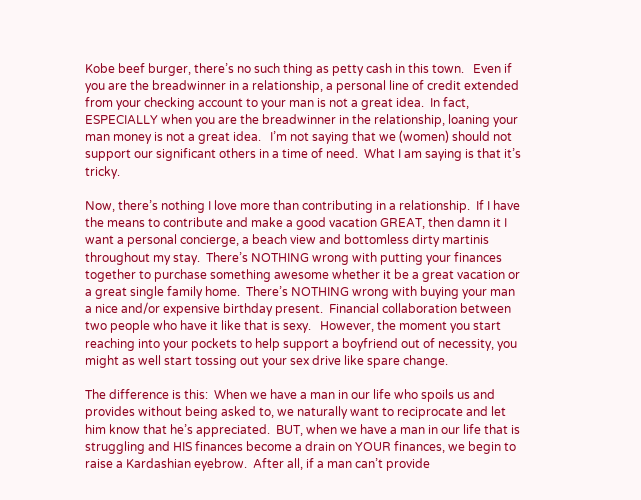Kobe beef burger, there’s no such thing as petty cash in this town.   Even if you are the breadwinner in a relationship, a personal line of credit extended from your checking account to your man is not a great idea.  In fact, ESPECIALLY when you are the breadwinner in the relationship, loaning your man money is not a great idea.   I’m not saying that we (women) should not support our significant others in a time of need.  What I am saying is that it’s tricky.

Now, there’s nothing I love more than contributing in a relationship.  If I have the means to contribute and make a good vacation GREAT, then damn it I want a personal concierge, a beach view and bottomless dirty martinis throughout my stay.  There’s NOTHING wrong with putting your finances together to purchase something awesome whether it be a great vacation or a great single family home.  There’s NOTHING wrong with buying your man a nice and/or expensive birthday present.  Financial collaboration between two people who have it like that is sexy.   However, the moment you start reaching into your pockets to help support a boyfriend out of necessity, you might as well start tossing out your sex drive like spare change.

The difference is this:  When we have a man in our life who spoils us and provides without being asked to, we naturally want to reciprocate and let him know that he’s appreciated.  BUT, when we have a man in our life that is struggling and HIS finances become a drain on YOUR finances, we begin to raise a Kardashian eyebrow.  After all, if a man can’t provide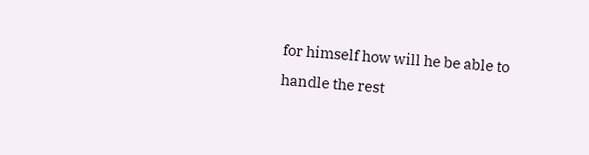for himself how will he be able to handle the rest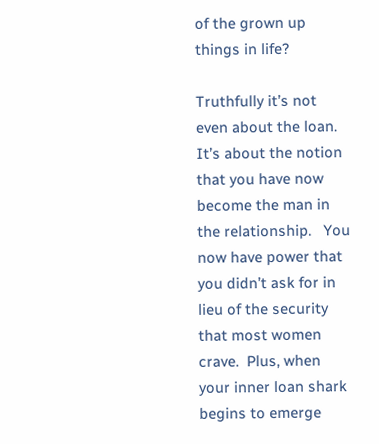of the grown up things in life?

Truthfully it’s not even about the loan.  It’s about the notion that you have now become the man in the relationship.   You now have power that you didn’t ask for in lieu of the security that most women crave.  Plus, when your inner loan shark begins to emerge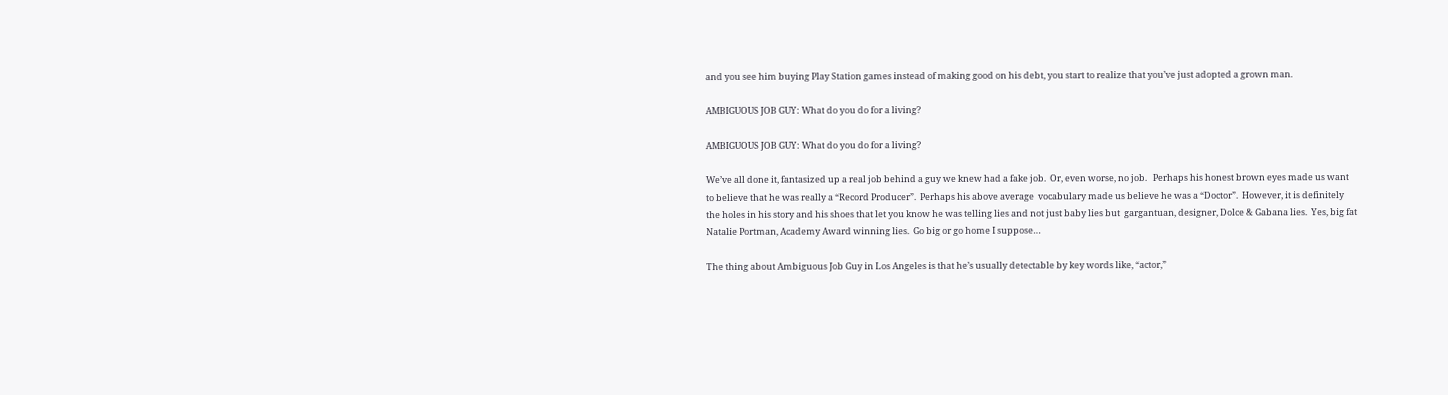and you see him buying Play Station games instead of making good on his debt, you start to realize that you’ve just adopted a grown man.

AMBIGUOUS JOB GUY: What do you do for a living?

AMBIGUOUS JOB GUY: What do you do for a living?

We’ve all done it, fantasized up a real job behind a guy we knew had a fake job.  Or, even worse, no job.   Perhaps his honest brown eyes made us want to believe that he was really a “Record Producer”.  Perhaps his above average  vocabulary made us believe he was a “Doctor”.  However, it is definitely the holes in his story and his shoes that let you know he was telling lies and not just baby lies but  gargantuan, designer, Dolce & Gabana lies.  Yes, big fat Natalie Portman, Academy Award winning lies.  Go big or go home I suppose…

The thing about Ambiguous Job Guy in Los Angeles is that he’s usually detectable by key words like, “actor,”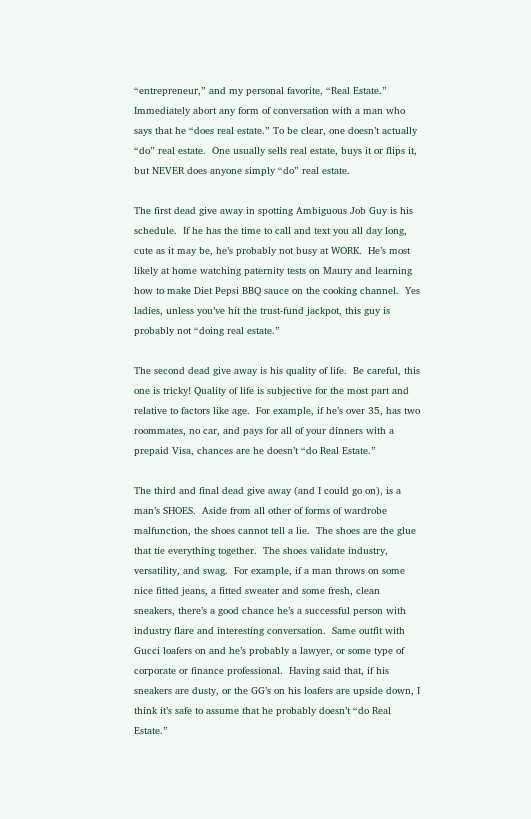“entrepreneur,” and my personal favorite, “Real Estate.”  Immediately abort any form of conversation with a man who says that he “does real estate.” To be clear, one doesn’t actually “do” real estate.  One usually sells real estate, buys it or flips it, but NEVER does anyone simply “do” real estate.

The first dead give away in spotting Ambiguous Job Guy is his schedule.  If he has the time to call and text you all day long, cute as it may be, he’s probably not busy at WORK.  He’s most likely at home watching paternity tests on Maury and learning how to make Diet Pepsi BBQ sauce on the cooking channel.  Yes ladies, unless you’ve hit the trust-fund jackpot, this guy is probably not “doing real estate.”

The second dead give away is his quality of life.  Be careful, this one is tricky! Quality of life is subjective for the most part and relative to factors like age.  For example, if he’s over 35, has two roommates, no car, and pays for all of your dinners with a prepaid Visa, chances are he doesn’t “do Real Estate.”

The third and final dead give away (and I could go on), is a man’s SHOES.  Aside from all other of forms of wardrobe malfunction, the shoes cannot tell a lie.  The shoes are the glue that tie everything together.  The shoes validate industry, versatility, and swag.  For example, if a man throws on some nice fitted jeans, a fitted sweater and some fresh, clean sneakers, there’s a good chance he’s a successful person with industry flare and interesting conversation.  Same outfit with Gucci loafers on and he’s probably a lawyer, or some type of corporate or finance professional.  Having said that, if his sneakers are dusty, or the GG’s on his loafers are upside down, I think it’s safe to assume that he probably doesn’t “do Real Estate.”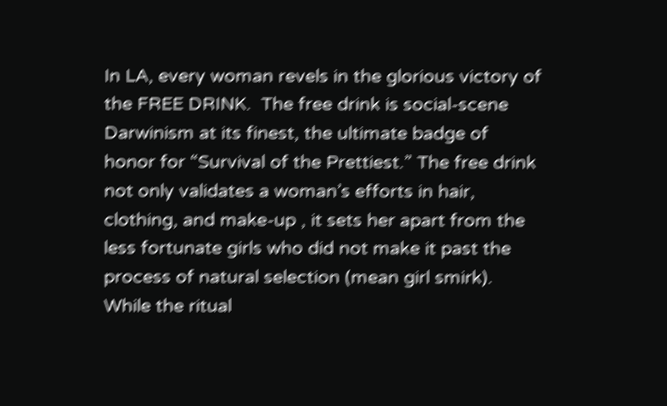In LA, every woman revels in the glorious victory of the FREE DRINK.  The free drink is social-scene Darwinism at its finest, the ultimate badge of honor for “Survival of the Prettiest.” The free drink not only validates a woman’s efforts in hair, clothing, and make-up , it sets her apart from the less fortunate girls who did not make it past the process of natural selection (mean girl smirk).  While the ritual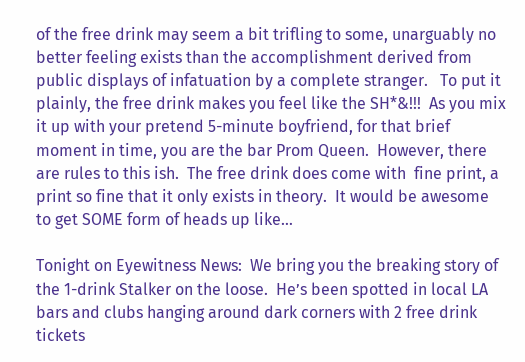of the free drink may seem a bit trifling to some, unarguably no better feeling exists than the accomplishment derived from public displays of infatuation by a complete stranger.   To put it plainly, the free drink makes you feel like the SH*&!!!  As you mix it up with your pretend 5-minute boyfriend, for that brief moment in time, you are the bar Prom Queen.  However, there are rules to this ish.  The free drink does come with  fine print, a print so fine that it only exists in theory.  It would be awesome to get SOME form of heads up like…

Tonight on Eyewitness News:  We bring you the breaking story of the 1-drink Stalker on the loose.  He’s been spotted in local LA bars and clubs hanging around dark corners with 2 free drink tickets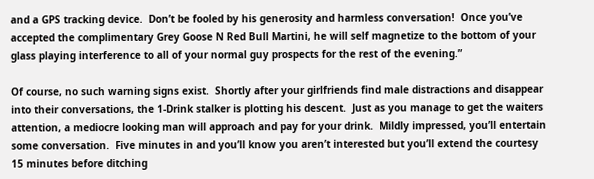and a GPS tracking device.  Don’t be fooled by his generosity and harmless conversation!  Once you’ve accepted the complimentary Grey Goose N Red Bull Martini, he will self magnetize to the bottom of your glass playing interference to all of your normal guy prospects for the rest of the evening.”

Of course, no such warning signs exist.  Shortly after your girlfriends find male distractions and disappear into their conversations, the 1-Drink stalker is plotting his descent.  Just as you manage to get the waiters attention, a mediocre looking man will approach and pay for your drink.  Mildly impressed, you’ll entertain some conversation.  Five minutes in and you’ll know you aren’t interested but you’ll extend the courtesy 15 minutes before ditching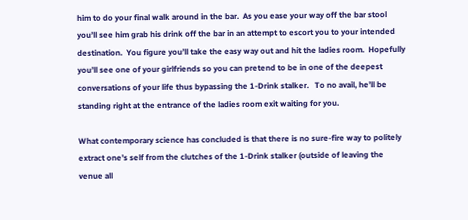him to do your final walk around in the bar.  As you ease your way off the bar stool you’ll see him grab his drink off the bar in an attempt to escort you to your intended destination.  You figure you’ll take the easy way out and hit the ladies room.  Hopefully you’ll see one of your girlfriends so you can pretend to be in one of the deepest conversations of your life thus bypassing the 1-Drink stalker.   To no avail, he’ll be standing right at the entrance of the ladies room exit waiting for you.

What contemporary science has concluded is that there is no sure-fire way to politely extract one’s self from the clutches of the 1-Drink stalker (outside of leaving the venue all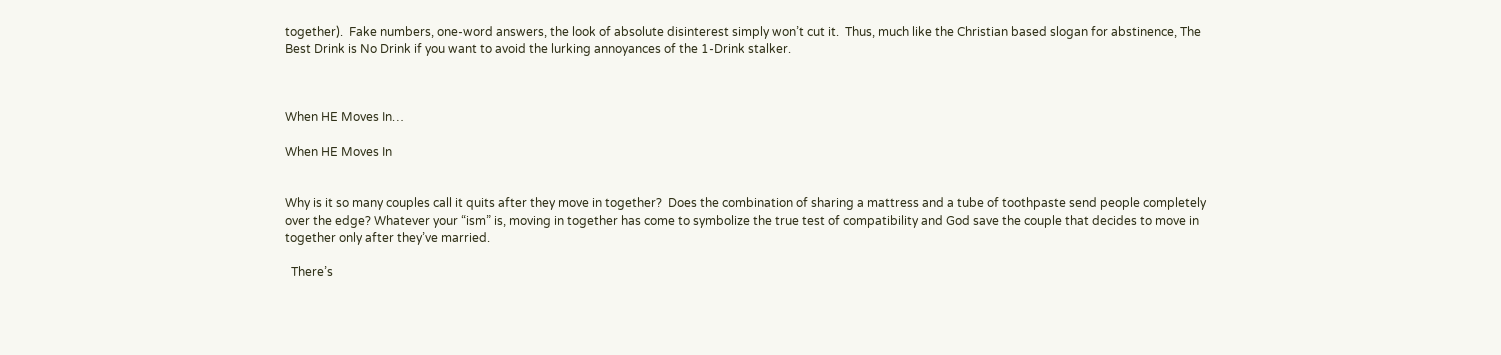together).  Fake numbers, one-word answers, the look of absolute disinterest simply won’t cut it.  Thus, much like the Christian based slogan for abstinence, The Best Drink is No Drink if you want to avoid the lurking annoyances of the 1-Drink stalker.



When HE Moves In…

When HE Moves In


Why is it so many couples call it quits after they move in together?  Does the combination of sharing a mattress and a tube of toothpaste send people completely over the edge? Whatever your “ism” is, moving in together has come to symbolize the true test of compatibility and God save the couple that decides to move in together only after they’ve married.

  There’s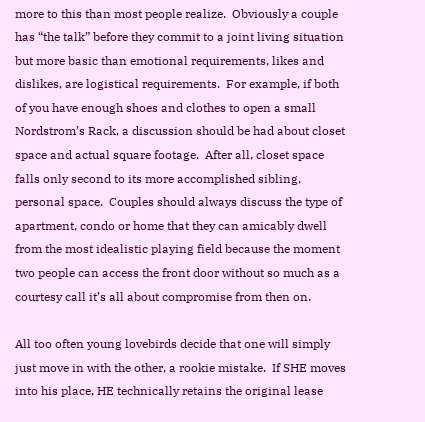more to this than most people realize.  Obviously a couple has “the talk” before they commit to a joint living situation but more basic than emotional requirements, likes and dislikes, are logistical requirements.  For example, if both of you have enough shoes and clothes to open a small Nordstrom’s Rack, a discussion should be had about closet space and actual square footage.  After all, closet space falls only second to its more accomplished sibling, personal space.  Couples should always discuss the type of apartment, condo or home that they can amicably dwell  from the most idealistic playing field because the moment two people can access the front door without so much as a courtesy call it’s all about compromise from then on.

All too often young lovebirds decide that one will simply just move in with the other, a rookie mistake.  If SHE moves into his place, HE technically retains the original lease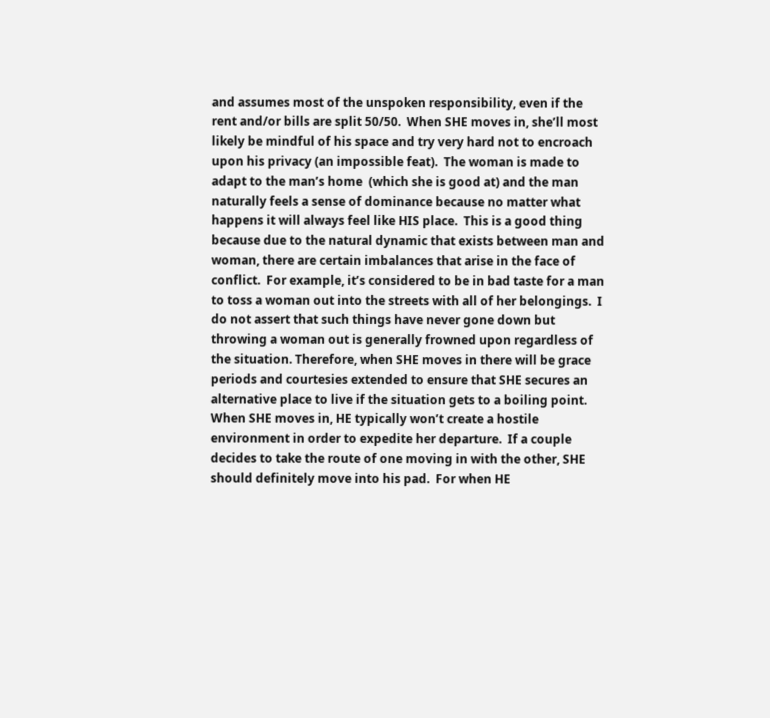and assumes most of the unspoken responsibility, even if the rent and/or bills are split 50/50.  When SHE moves in, she’ll most likely be mindful of his space and try very hard not to encroach upon his privacy (an impossible feat).  The woman is made to adapt to the man’s home  (which she is good at) and the man naturally feels a sense of dominance because no matter what happens it will always feel like HIS place.  This is a good thing because due to the natural dynamic that exists between man and woman, there are certain imbalances that arise in the face of conflict.  For example, it’s considered to be in bad taste for a man to toss a woman out into the streets with all of her belongings.  I do not assert that such things have never gone down but throwing a woman out is generally frowned upon regardless of the situation. Therefore, when SHE moves in there will be grace periods and courtesies extended to ensure that SHE secures an alternative place to live if the situation gets to a boiling point.  When SHE moves in, HE typically won’t create a hostile environment in order to expedite her departure.  If a couple decides to take the route of one moving in with the other, SHE should definitely move into his pad.  For when HE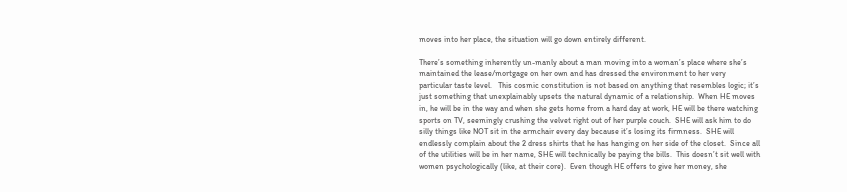moves into her place, the situation will go down entirely different.

There’s something inherently un-manly about a man moving into a woman’s place where she’s maintained the lease/mortgage on her own and has dressed the environment to her very particular taste level.   This cosmic constitution is not based on anything that resembles logic; it’s just something that unexplainably upsets the natural dynamic of a relationship.  When HE moves in, he will be in the way and when she gets home from a hard day at work, HE will be there watching sports on TV, seemingly crushing the velvet right out of her purple couch.  SHE will ask him to do silly things like NOT sit in the armchair every day because it’s losing its firmness.  SHE will endlessly complain about the 2 dress shirts that he has hanging on her side of the closet.  Since all of the utilities will be in her name, SHE will technically be paying the bills.  This doesn’t sit well with women psychologically (like, at their core).  Even though HE offers to give her money, she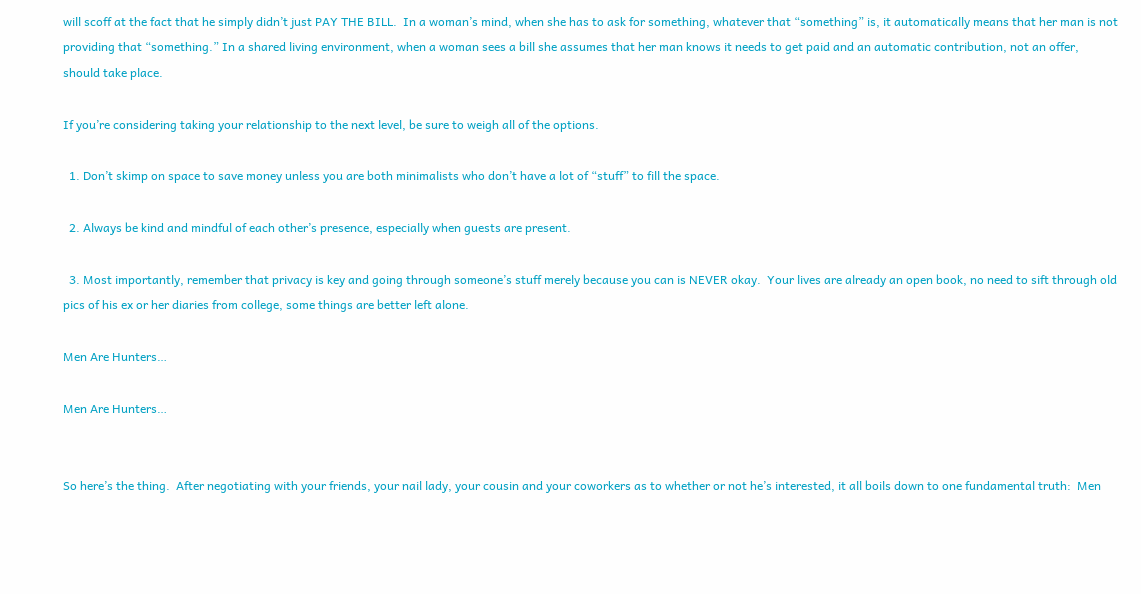will scoff at the fact that he simply didn’t just PAY THE BILL.  In a woman’s mind, when she has to ask for something, whatever that “something” is, it automatically means that her man is not providing that “something.” In a shared living environment, when a woman sees a bill she assumes that her man knows it needs to get paid and an automatic contribution, not an offer, should take place.

If you’re considering taking your relationship to the next level, be sure to weigh all of the options.

  1. Don’t skimp on space to save money unless you are both minimalists who don’t have a lot of “stuff” to fill the space.

  2. Always be kind and mindful of each other’s presence, especially when guests are present.

  3. Most importantly, remember that privacy is key and going through someone’s stuff merely because you can is NEVER okay.  Your lives are already an open book, no need to sift through old pics of his ex or her diaries from college, some things are better left alone.

Men Are Hunters…

Men Are Hunters…


So here’s the thing.  After negotiating with your friends, your nail lady, your cousin and your coworkers as to whether or not he’s interested, it all boils down to one fundamental truth:  Men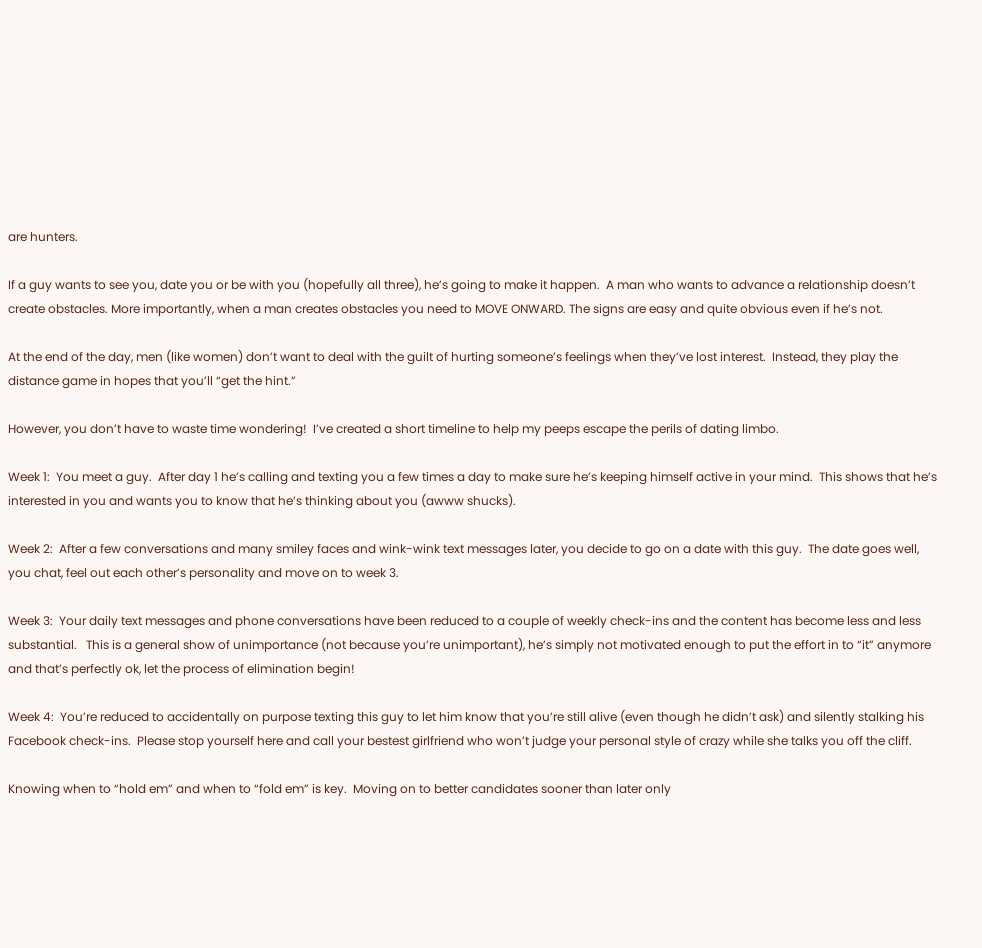are hunters.

If a guy wants to see you, date you or be with you (hopefully all three), he’s going to make it happen.  A man who wants to advance a relationship doesn’t create obstacles. More importantly, when a man creates obstacles you need to MOVE ONWARD. The signs are easy and quite obvious even if he’s not.

At the end of the day, men (like women) don’t want to deal with the guilt of hurting someone’s feelings when they’ve lost interest.  Instead, they play the distance game in hopes that you’ll “get the hint.”

However, you don’t have to waste time wondering!  I’ve created a short timeline to help my peeps escape the perils of dating limbo.

Week 1:  You meet a guy.  After day 1 he’s calling and texting you a few times a day to make sure he’s keeping himself active in your mind.  This shows that he’s interested in you and wants you to know that he’s thinking about you (awww shucks).

Week 2:  After a few conversations and many smiley faces and wink-wink text messages later, you decide to go on a date with this guy.  The date goes well, you chat, feel out each other’s personality and move on to week 3.

Week 3:  Your daily text messages and phone conversations have been reduced to a couple of weekly check-ins and the content has become less and less substantial.   This is a general show of unimportance (not because you’re unimportant), he’s simply not motivated enough to put the effort in to “it” anymore and that’s perfectly ok, let the process of elimination begin!

Week 4:  You’re reduced to accidentally on purpose texting this guy to let him know that you’re still alive (even though he didn’t ask) and silently stalking his Facebook check-ins.  Please stop yourself here and call your bestest girlfriend who won’t judge your personal style of crazy while she talks you off the cliff.

Knowing when to “hold em” and when to “fold em” is key.  Moving on to better candidates sooner than later only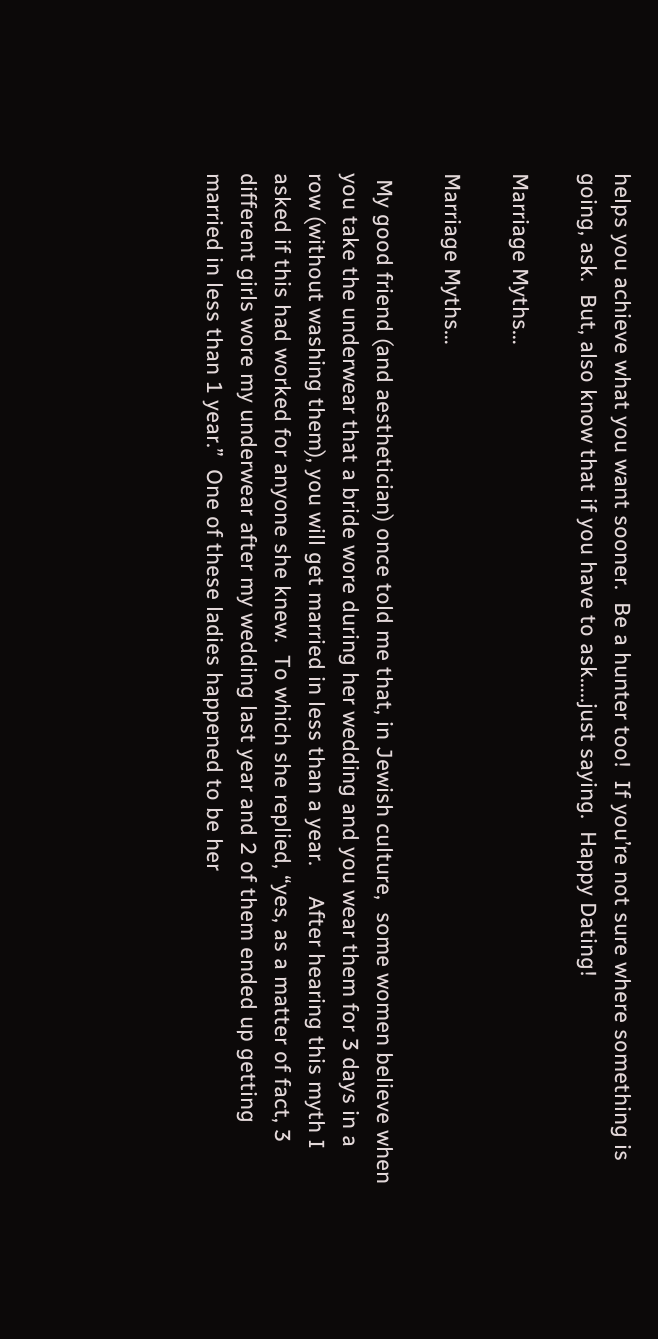helps you achieve what you want sooner.  Be a hunter too!  If you’re not sure where something is going, ask.  But, also know that if you have to ask…..just saying.  Happy Dating!

Marriage Myths…

Marriage Myths…

 My good friend (and aesthetician) once told me that, in Jewish culture,  some women believe when you take the underwear that a bride wore during her wedding and you wear them for 3 days in a row (without washing them), you will get married in less than a year.     After hearing this myth I asked if this had worked for anyone she knew.  To which she replied, “yes, as a matter of fact, 3 different girls wore my underwear after my wedding last year and 2 of them ended up getting married in less than 1 year.”  One of these ladies happened to be her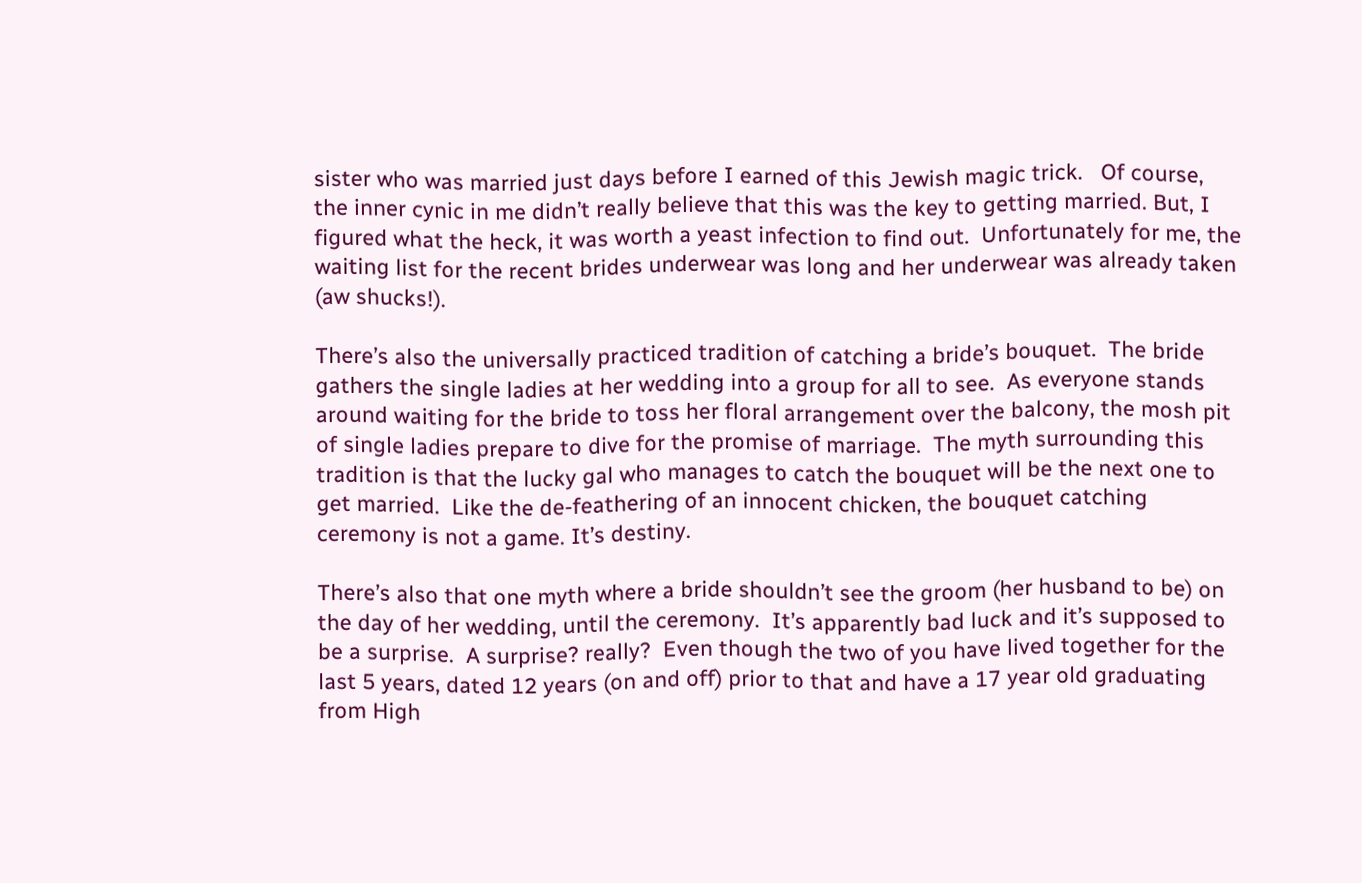sister who was married just days before I earned of this Jewish magic trick.   Of course, the inner cynic in me didn’t really believe that this was the key to getting married. But, I figured what the heck, it was worth a yeast infection to find out.  Unfortunately for me, the waiting list for the recent brides underwear was long and her underwear was already taken (aw shucks!).

There’s also the universally practiced tradition of catching a bride’s bouquet.  The bride gathers the single ladies at her wedding into a group for all to see.  As everyone stands around waiting for the bride to toss her floral arrangement over the balcony, the mosh pit of single ladies prepare to dive for the promise of marriage.  The myth surrounding this tradition is that the lucky gal who manages to catch the bouquet will be the next one to get married.  Like the de-feathering of an innocent chicken, the bouquet catching ceremony is not a game. It’s destiny.

There’s also that one myth where a bride shouldn’t see the groom (her husband to be) on the day of her wedding, until the ceremony.  It’s apparently bad luck and it’s supposed to be a surprise.  A surprise? really?  Even though the two of you have lived together for the last 5 years, dated 12 years (on and off) prior to that and have a 17 year old graduating from High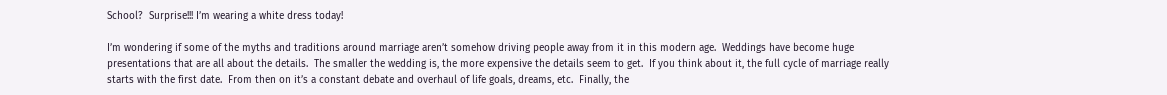School?  Surprise!!! I’m wearing a white dress today!

I’m wondering if some of the myths and traditions around marriage aren’t somehow driving people away from it in this modern age.  Weddings have become huge presentations that are all about the details.  The smaller the wedding is, the more expensive the details seem to get.  If you think about it, the full cycle of marriage really starts with the first date.  From then on it’s a constant debate and overhaul of life goals, dreams, etc.  Finally, the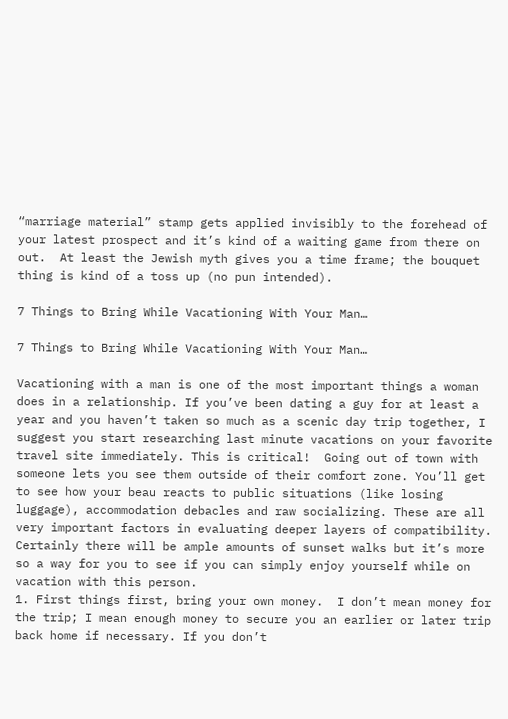“marriage material” stamp gets applied invisibly to the forehead of your latest prospect and it’s kind of a waiting game from there on out.  At least the Jewish myth gives you a time frame; the bouquet thing is kind of a toss up (no pun intended).

7 Things to Bring While Vacationing With Your Man…

7 Things to Bring While Vacationing With Your Man…

Vacationing with a man is one of the most important things a woman does in a relationship. If you’ve been dating a guy for at least a year and you haven’t taken so much as a scenic day trip together, I suggest you start researching last minute vacations on your favorite travel site immediately. This is critical!  Going out of town with someone lets you see them outside of their comfort zone. You’ll get to see how your beau reacts to public situations (like losing luggage), accommodation debacles and raw socializing. These are all very important factors in evaluating deeper layers of compatibility. Certainly there will be ample amounts of sunset walks but it’s more so a way for you to see if you can simply enjoy yourself while on vacation with this person.
1. First things first, bring your own money.  I don’t mean money for the trip; I mean enough money to secure you an earlier or later trip back home if necessary. If you don’t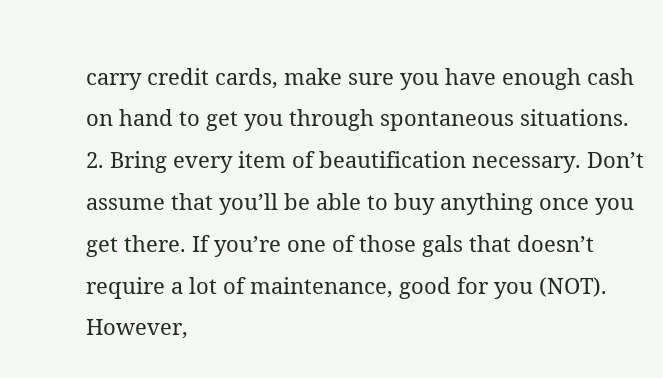carry credit cards, make sure you have enough cash on hand to get you through spontaneous situations.
2. Bring every item of beautification necessary. Don’t assume that you’ll be able to buy anything once you get there. If you’re one of those gals that doesn’t require a lot of maintenance, good for you (NOT). However,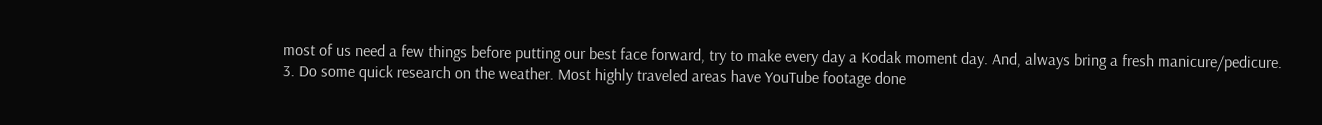most of us need a few things before putting our best face forward, try to make every day a Kodak moment day. And, always bring a fresh manicure/pedicure.
3. Do some quick research on the weather. Most highly traveled areas have YouTube footage done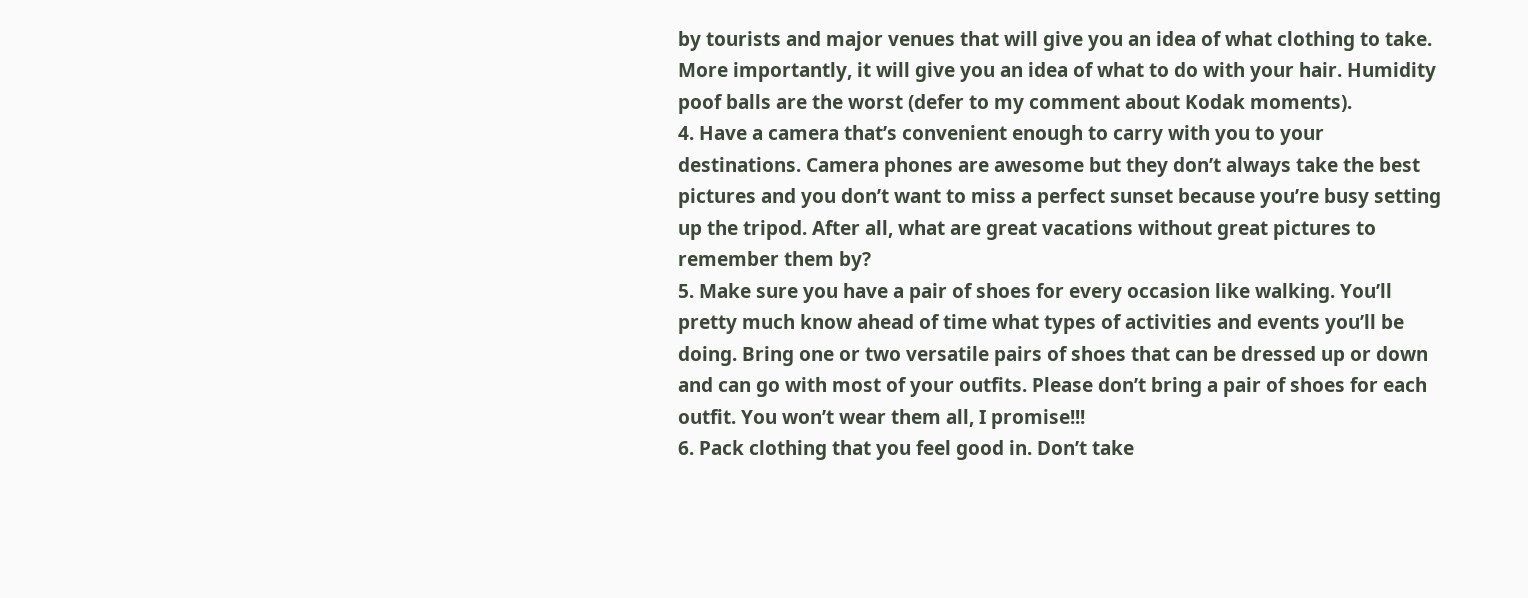by tourists and major venues that will give you an idea of what clothing to take. More importantly, it will give you an idea of what to do with your hair. Humidity poof balls are the worst (defer to my comment about Kodak moments).
4. Have a camera that’s convenient enough to carry with you to your destinations. Camera phones are awesome but they don’t always take the best pictures and you don’t want to miss a perfect sunset because you’re busy setting up the tripod. After all, what are great vacations without great pictures to remember them by?
5. Make sure you have a pair of shoes for every occasion like walking. You’ll pretty much know ahead of time what types of activities and events you’ll be doing. Bring one or two versatile pairs of shoes that can be dressed up or down and can go with most of your outfits. Please don’t bring a pair of shoes for each outfit. You won’t wear them all, I promise!!!
6. Pack clothing that you feel good in. Don’t take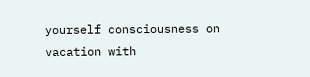yourself consciousness on vacation with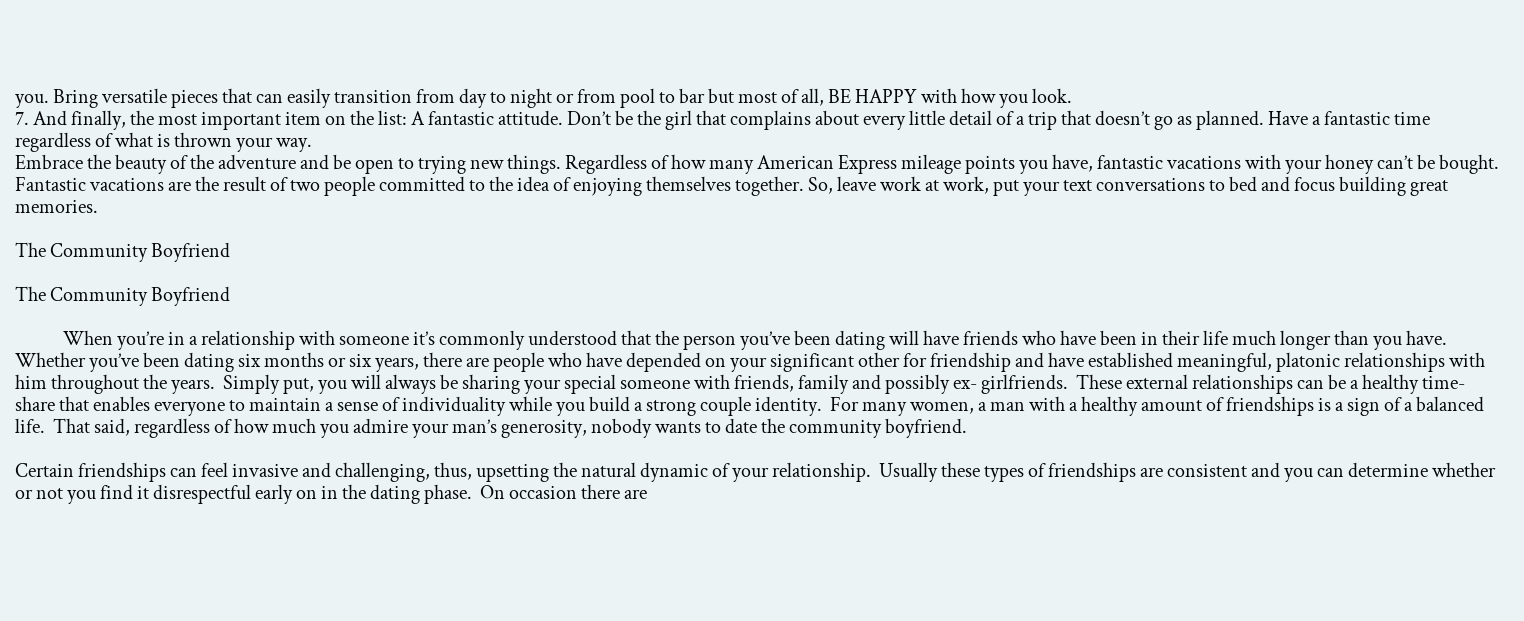you. Bring versatile pieces that can easily transition from day to night or from pool to bar but most of all, BE HAPPY with how you look.
7. And finally, the most important item on the list: A fantastic attitude. Don’t be the girl that complains about every little detail of a trip that doesn’t go as planned. Have a fantastic time regardless of what is thrown your way.
Embrace the beauty of the adventure and be open to trying new things. Regardless of how many American Express mileage points you have, fantastic vacations with your honey can’t be bought. Fantastic vacations are the result of two people committed to the idea of enjoying themselves together. So, leave work at work, put your text conversations to bed and focus building great memories.

The Community Boyfriend

The Community Boyfriend

            When you’re in a relationship with someone it’s commonly understood that the person you’ve been dating will have friends who have been in their life much longer than you have.  Whether you’ve been dating six months or six years, there are people who have depended on your significant other for friendship and have established meaningful, platonic relationships with him throughout the years.  Simply put, you will always be sharing your special someone with friends, family and possibly ex- girlfriends.  These external relationships can be a healthy time-share that enables everyone to maintain a sense of individuality while you build a strong couple identity.  For many women, a man with a healthy amount of friendships is a sign of a balanced life.  That said, regardless of how much you admire your man’s generosity, nobody wants to date the community boyfriend.

Certain friendships can feel invasive and challenging, thus, upsetting the natural dynamic of your relationship.  Usually these types of friendships are consistent and you can determine whether or not you find it disrespectful early on in the dating phase.  On occasion there are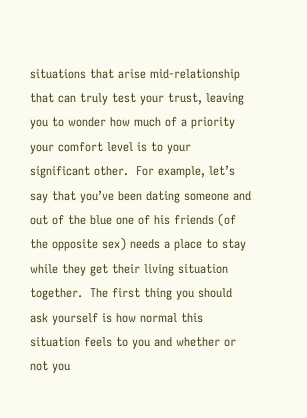situations that arise mid-relationship that can truly test your trust, leaving you to wonder how much of a priority your comfort level is to your significant other.  For example, let’s say that you’ve been dating someone and out of the blue one of his friends (of the opposite sex) needs a place to stay while they get their living situation together.  The first thing you should ask yourself is how normal this situation feels to you and whether or not you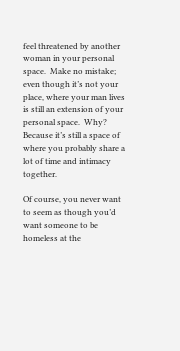feel threatened by another woman in your personal space.  Make no mistake; even though it’s not your place, where your man lives is still an extension of your personal space.  Why? Because it’s still a space of where you probably share a lot of time and intimacy together.

Of course, you never want to seem as though you’d want someone to be homeless at the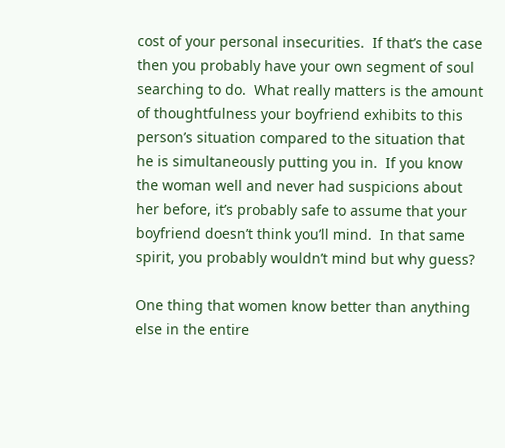cost of your personal insecurities.  If that’s the case then you probably have your own segment of soul searching to do.  What really matters is the amount of thoughtfulness your boyfriend exhibits to this person’s situation compared to the situation that he is simultaneously putting you in.  If you know the woman well and never had suspicions about her before, it’s probably safe to assume that your boyfriend doesn’t think you’ll mind.  In that same spirit, you probably wouldn’t mind but why guess?

One thing that women know better than anything else in the entire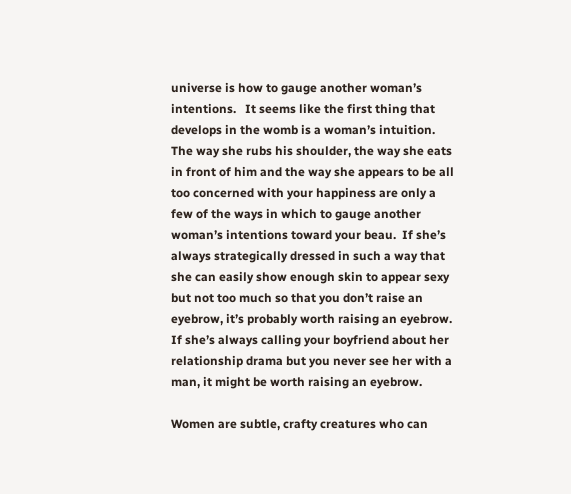universe is how to gauge another woman’s intentions.   It seems like the first thing that develops in the womb is a woman’s intuition.  The way she rubs his shoulder, the way she eats in front of him and the way she appears to be all too concerned with your happiness are only a few of the ways in which to gauge another woman’s intentions toward your beau.  If she’s always strategically dressed in such a way that she can easily show enough skin to appear sexy but not too much so that you don’t raise an eyebrow, it’s probably worth raising an eyebrow.  If she’s always calling your boyfriend about her relationship drama but you never see her with a man, it might be worth raising an eyebrow.

Women are subtle, crafty creatures who can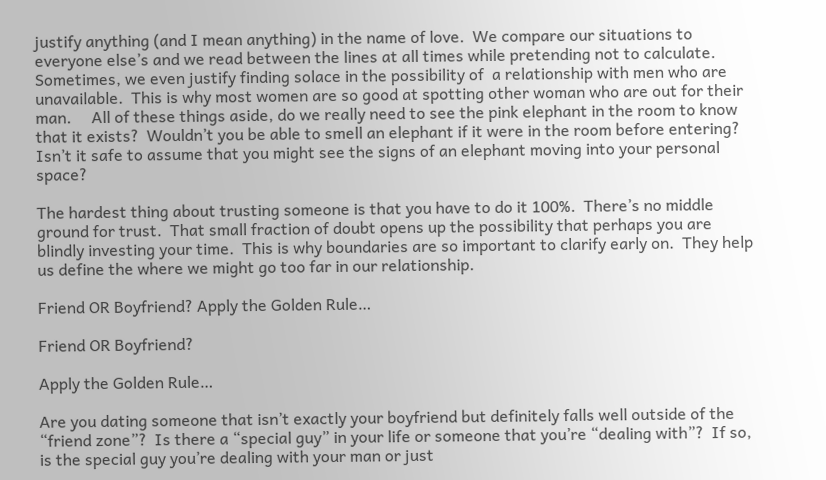justify anything (and I mean anything) in the name of love.  We compare our situations to everyone else’s and we read between the lines at all times while pretending not to calculate.  Sometimes, we even justify finding solace in the possibility of  a relationship with men who are unavailable.  This is why most women are so good at spotting other woman who are out for their man.     All of these things aside, do we really need to see the pink elephant in the room to know that it exists?  Wouldn’t you be able to smell an elephant if it were in the room before entering?  Isn’t it safe to assume that you might see the signs of an elephant moving into your personal space?

The hardest thing about trusting someone is that you have to do it 100%.  There’s no middle ground for trust.  That small fraction of doubt opens up the possibility that perhaps you are blindly investing your time.  This is why boundaries are so important to clarify early on.  They help us define the where we might go too far in our relationship.

Friend OR Boyfriend? Apply the Golden Rule…

Friend OR Boyfriend?

Apply the Golden Rule…

Are you dating someone that isn’t exactly your boyfriend but definitely falls well outside of the “friend zone”?  Is there a “special guy” in your life or someone that you’re “dealing with”?  If so, is the special guy you’re dealing with your man or just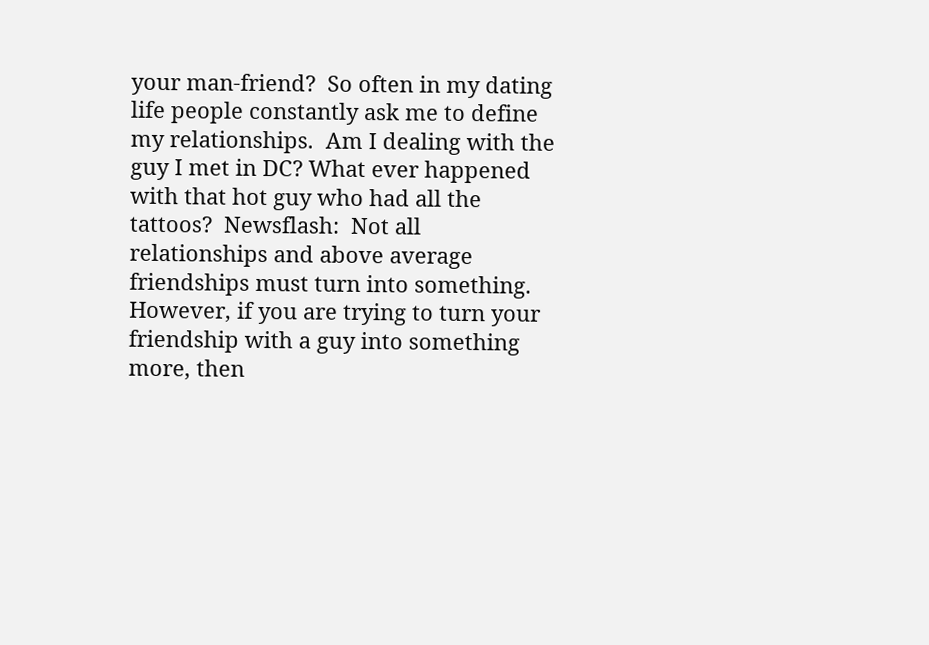your man-friend?  So often in my dating life people constantly ask me to define my relationships.  Am I dealing with the guy I met in DC? What ever happened with that hot guy who had all the tattoos?  Newsflash:  Not all relationships and above average friendships must turn into something.  However, if you are trying to turn your friendship with a guy into something more, then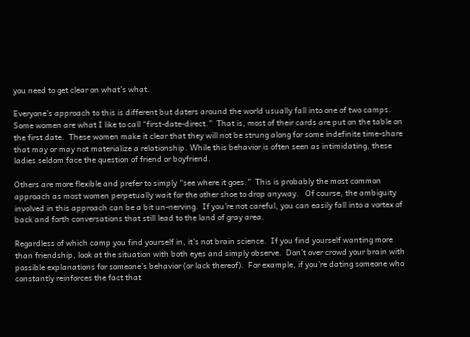you need to get clear on what’s what.

Everyone’s approach to this is different but daters around the world usually fall into one of two camps.  Some women are what I like to call “first-date-direct.”  That is, most of their cards are put on the table on the first date.  These women make it clear that they will not be strung along for some indefinite time-share that may or may not materialize a relationship. While this behavior is often seen as intimidating, these ladies seldom face the question of friend or boyfriend.

Others are more flexible and prefer to simply “see where it goes.”  This is probably the most common approach as most women perpetually wait for the other shoe to drop anyway.   Of course, the ambiguity involved in this approach can be a bit un-nerving.  If you’re not careful, you can easily fall into a vortex of back and forth conversations that still lead to the land of gray area.

Regardless of which camp you find yourself in, it’s not brain science.  If you find yourself wanting more than friendship, look at the situation with both eyes and simply observe.  Don’t over crowd your brain with possible explanations for someone’s behavior (or lack thereof).  For example, if you’re dating someone who constantly reinforces the fact that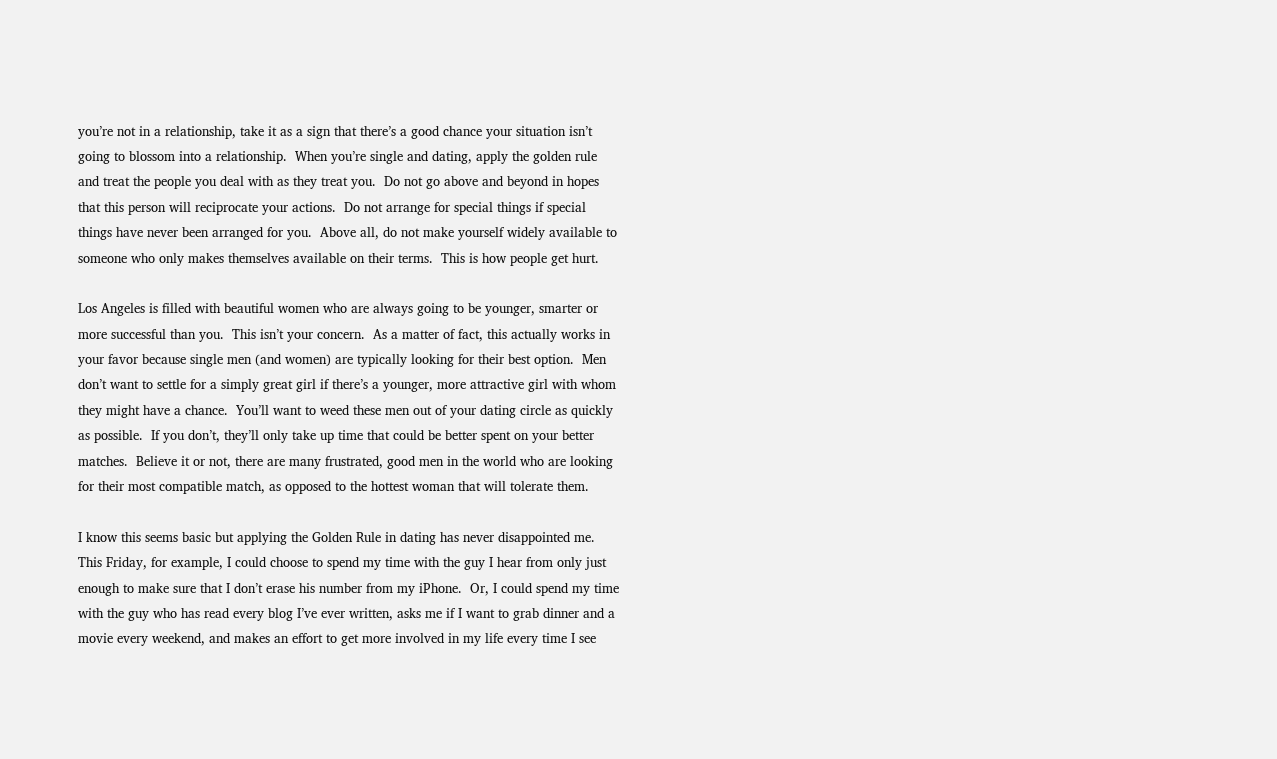you’re not in a relationship, take it as a sign that there’s a good chance your situation isn’t going to blossom into a relationship.  When you’re single and dating, apply the golden rule and treat the people you deal with as they treat you.  Do not go above and beyond in hopes that this person will reciprocate your actions.  Do not arrange for special things if special things have never been arranged for you.  Above all, do not make yourself widely available to someone who only makes themselves available on their terms.  This is how people get hurt.

Los Angeles is filled with beautiful women who are always going to be younger, smarter or more successful than you.  This isn’t your concern.  As a matter of fact, this actually works in your favor because single men (and women) are typically looking for their best option.  Men don’t want to settle for a simply great girl if there’s a younger, more attractive girl with whom they might have a chance.  You’ll want to weed these men out of your dating circle as quickly as possible.  If you don’t, they’ll only take up time that could be better spent on your better matches.  Believe it or not, there are many frustrated, good men in the world who are looking for their most compatible match, as opposed to the hottest woman that will tolerate them.

I know this seems basic but applying the Golden Rule in dating has never disappointed me.  This Friday, for example, I could choose to spend my time with the guy I hear from only just enough to make sure that I don’t erase his number from my iPhone.  Or, I could spend my time with the guy who has read every blog I’ve ever written, asks me if I want to grab dinner and a movie every weekend, and makes an effort to get more involved in my life every time I see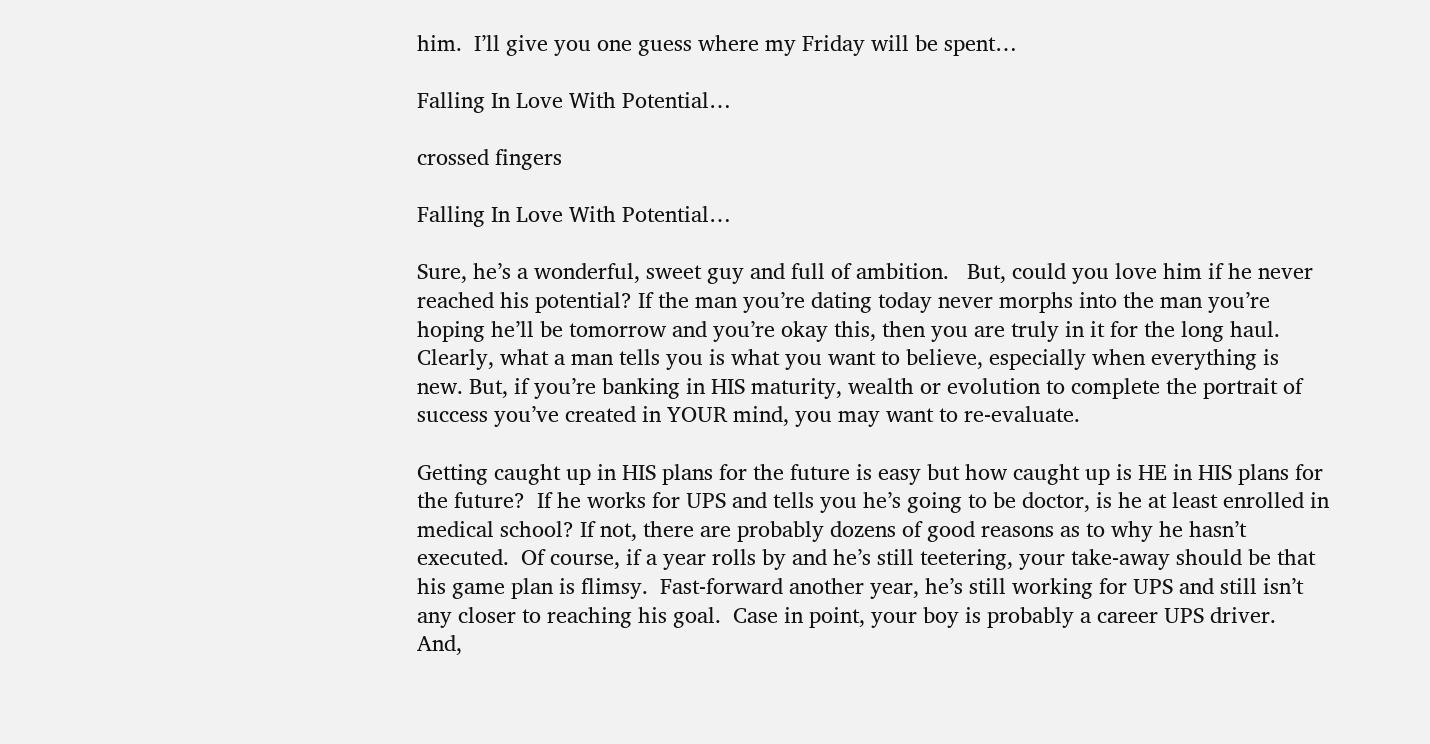him.  I’ll give you one guess where my Friday will be spent…

Falling In Love With Potential…

crossed fingers

Falling In Love With Potential…

Sure, he’s a wonderful, sweet guy and full of ambition.   But, could you love him if he never reached his potential? If the man you’re dating today never morphs into the man you’re hoping he’ll be tomorrow and you’re okay this, then you are truly in it for the long haul.   Clearly, what a man tells you is what you want to believe, especially when everything is new. But, if you’re banking in HIS maturity, wealth or evolution to complete the portrait of success you’ve created in YOUR mind, you may want to re-evaluate.

Getting caught up in HIS plans for the future is easy but how caught up is HE in HIS plans for the future?  If he works for UPS and tells you he’s going to be doctor, is he at least enrolled in medical school? If not, there are probably dozens of good reasons as to why he hasn’t executed.  Of course, if a year rolls by and he’s still teetering, your take-away should be that his game plan is flimsy.  Fast-forward another year, he’s still working for UPS and still isn’t any closer to reaching his goal.  Case in point, your boy is probably a career UPS driver.  And,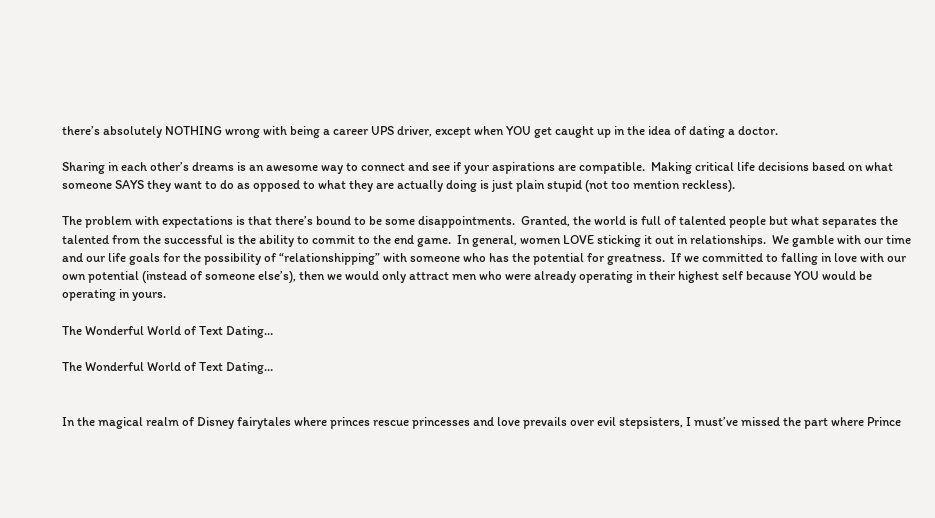there’s absolutely NOTHING wrong with being a career UPS driver, except when YOU get caught up in the idea of dating a doctor.

Sharing in each other’s dreams is an awesome way to connect and see if your aspirations are compatible.  Making critical life decisions based on what someone SAYS they want to do as opposed to what they are actually doing is just plain stupid (not too mention reckless).

The problem with expectations is that there’s bound to be some disappointments.  Granted, the world is full of talented people but what separates the talented from the successful is the ability to commit to the end game.  In general, women LOVE sticking it out in relationships.  We gamble with our time and our life goals for the possibility of “relationshipping” with someone who has the potential for greatness.  If we committed to falling in love with our own potential (instead of someone else’s), then we would only attract men who were already operating in their highest self because YOU would be operating in yours.

The Wonderful World of Text Dating…

The Wonderful World of Text Dating…


In the magical realm of Disney fairytales where princes rescue princesses and love prevails over evil stepsisters, I must’ve missed the part where Prince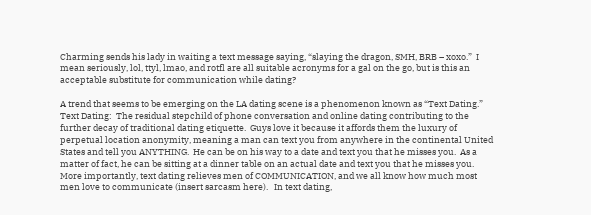Charming sends his lady in waiting a text message saying, “slaying the dragon, SMH, BRB – xoxo.”  I mean seriously, lol, ttyl, lmao, and rotfl are all suitable acronyms for a gal on the go, but is this an acceptable substitute for communication while dating?

A trend that seems to be emerging on the LA dating scene is a phenomenon known as “Text Dating.”  Text Dating:  The residual stepchild of phone conversation and online dating contributing to the further decay of traditional dating etiquette.  Guys love it because it affords them the luxury of perpetual location anonymity, meaning a man can text you from anywhere in the continental United States and tell you ANYTHING.  He can be on his way to a date and text you that he misses you.  As a matter of fact, he can be sitting at a dinner table on an actual date and text you that he misses you.  More importantly, text dating relieves men of COMMUNICATION, and we all know how much most men love to communicate (insert sarcasm here).   In text dating,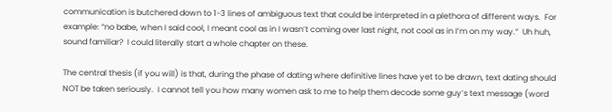communication is butchered down to 1-3 lines of ambiguous text that could be interpreted in a plethora of different ways.  For example: “no babe, when I said cool, I meant cool as in I wasn’t coming over last night, not cool as in I’m on my way.”  Uh huh, sound familiar?  I could literally start a whole chapter on these.

The central thesis (if you will) is that, during the phase of dating where definitive lines have yet to be drawn, text dating should NOT be taken seriously.  I cannot tell you how many women ask to me to help them decode some guy’s text message (word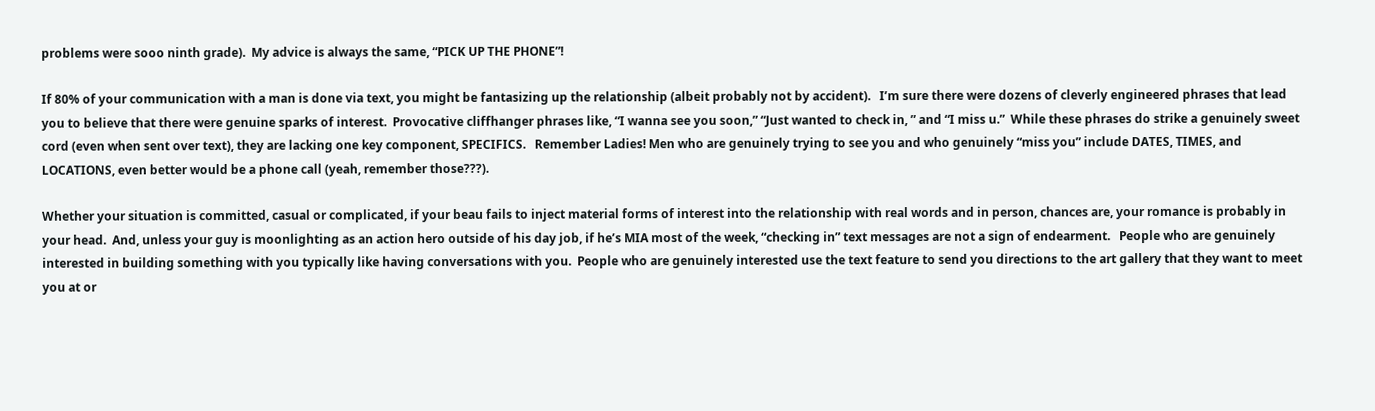problems were sooo ninth grade).  My advice is always the same, “PICK UP THE PHONE”!

If 80% of your communication with a man is done via text, you might be fantasizing up the relationship (albeit probably not by accident).   I’m sure there were dozens of cleverly engineered phrases that lead you to believe that there were genuine sparks of interest.  Provocative cliffhanger phrases like, “I wanna see you soon,” “Just wanted to check in, ” and “I miss u.”  While these phrases do strike a genuinely sweet cord (even when sent over text), they are lacking one key component, SPECIFICS.   Remember Ladies! Men who are genuinely trying to see you and who genuinely “miss you” include DATES, TIMES, and LOCATIONS, even better would be a phone call (yeah, remember those???).

Whether your situation is committed, casual or complicated, if your beau fails to inject material forms of interest into the relationship with real words and in person, chances are, your romance is probably in your head.  And, unless your guy is moonlighting as an action hero outside of his day job, if he’s MIA most of the week, “checking in” text messages are not a sign of endearment.   People who are genuinely interested in building something with you typically like having conversations with you.  People who are genuinely interested use the text feature to send you directions to the art gallery that they want to meet you at or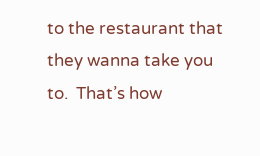to the restaurant that they wanna take you to.  That’s how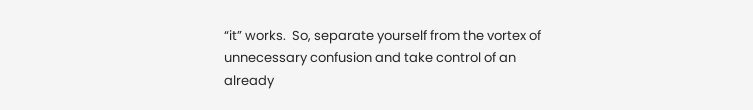“it” works.  So, separate yourself from the vortex of unnecessary confusion and take control of an already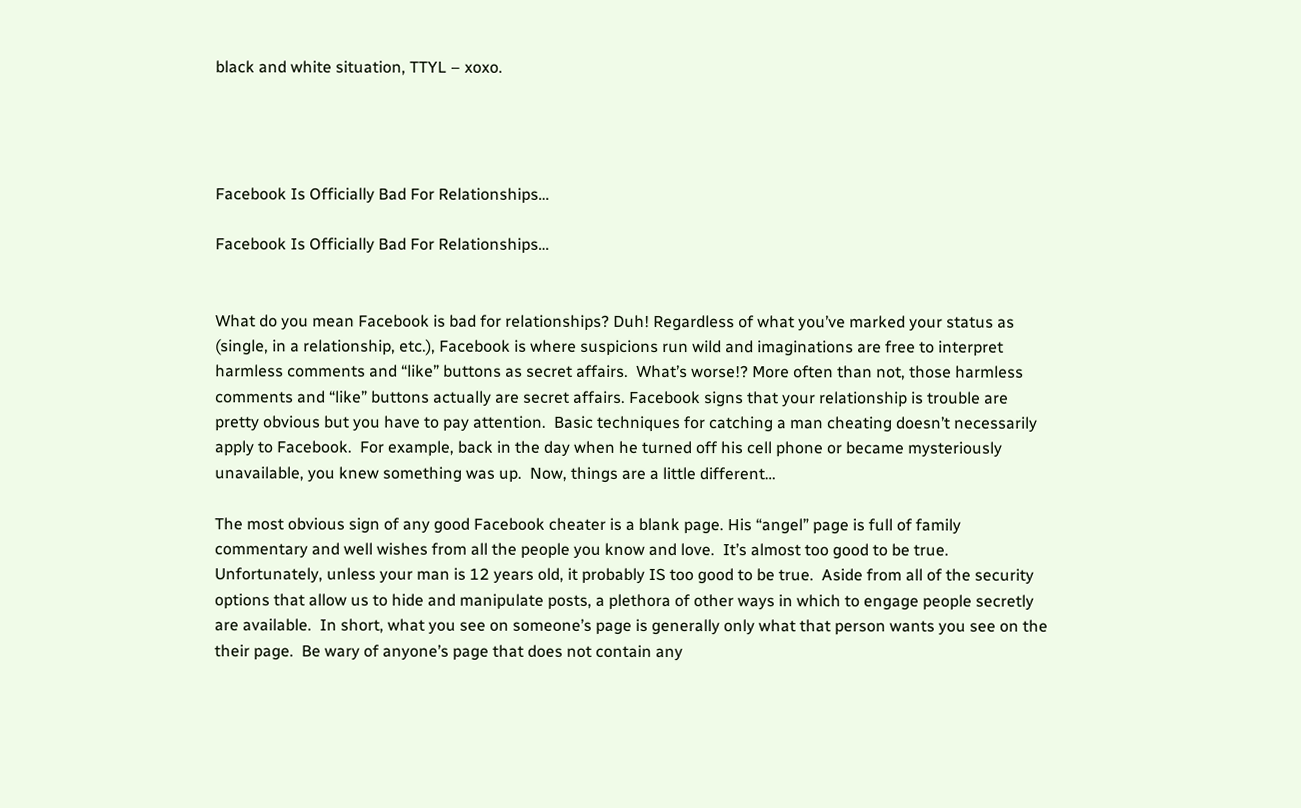black and white situation, TTYL – xoxo.




Facebook Is Officially Bad For Relationships…

Facebook Is Officially Bad For Relationships…


What do you mean Facebook is bad for relationships? Duh! Regardless of what you’ve marked your status as (single, in a relationship, etc.), Facebook is where suspicions run wild and imaginations are free to interpret harmless comments and “like” buttons as secret affairs.  What’s worse!? More often than not, those harmless comments and “like” buttons actually are secret affairs. Facebook signs that your relationship is trouble are pretty obvious but you have to pay attention.  Basic techniques for catching a man cheating doesn’t necessarily apply to Facebook.  For example, back in the day when he turned off his cell phone or became mysteriously unavailable, you knew something was up.  Now, things are a little different…

The most obvious sign of any good Facebook cheater is a blank page. His “angel” page is full of family commentary and well wishes from all the people you know and love.  It’s almost too good to be true.  Unfortunately, unless your man is 12 years old, it probably IS too good to be true.  Aside from all of the security options that allow us to hide and manipulate posts, a plethora of other ways in which to engage people secretly are available.  In short, what you see on someone’s page is generally only what that person wants you see on the their page.  Be wary of anyone’s page that does not contain any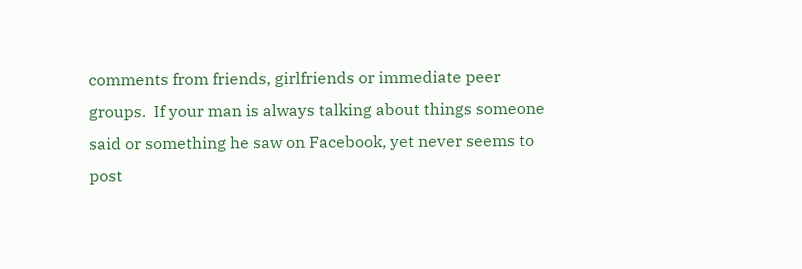comments from friends, girlfriends or immediate peer groups.  If your man is always talking about things someone said or something he saw on Facebook, yet never seems to post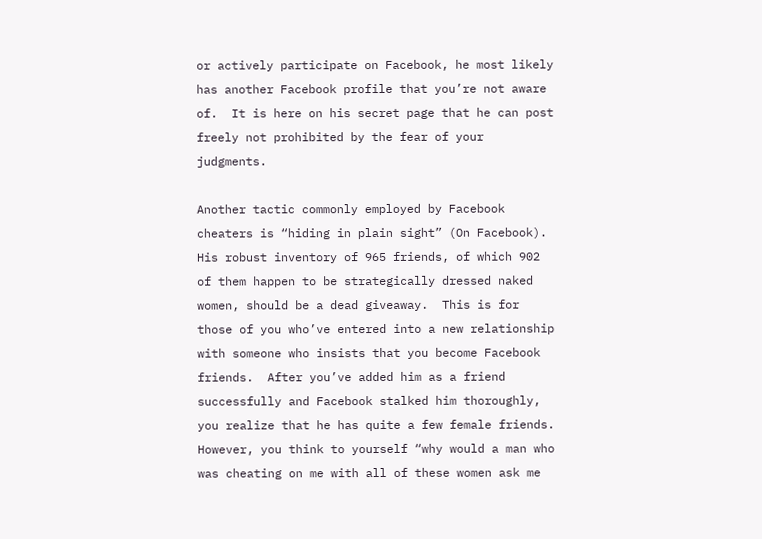or actively participate on Facebook, he most likely has another Facebook profile that you’re not aware of.  It is here on his secret page that he can post freely not prohibited by the fear of your judgments.

Another tactic commonly employed by Facebook cheaters is “hiding in plain sight” (On Facebook).  His robust inventory of 965 friends, of which 902 of them happen to be strategically dressed naked women, should be a dead giveaway.  This is for those of you who’ve entered into a new relationship with someone who insists that you become Facebook friends.  After you’ve added him as a friend successfully and Facebook stalked him thoroughly, you realize that he has quite a few female friends.  However, you think to yourself “why would a man who was cheating on me with all of these women ask me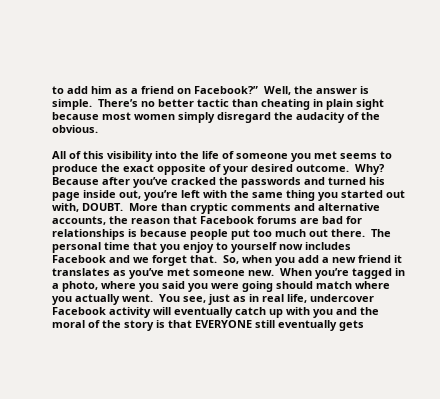to add him as a friend on Facebook?”  Well, the answer is simple.  There’s no better tactic than cheating in plain sight because most women simply disregard the audacity of the obvious.

All of this visibility into the life of someone you met seems to produce the exact opposite of your desired outcome.  Why? Because after you’ve cracked the passwords and turned his page inside out, you’re left with the same thing you started out with, DOUBT.  More than cryptic comments and alternative accounts, the reason that Facebook forums are bad for relationships is because people put too much out there.  The personal time that you enjoy to yourself now includes Facebook and we forget that.  So, when you add a new friend it translates as you’ve met someone new.  When you’re tagged in a photo, where you said you were going should match where you actually went.  You see, just as in real life, undercover Facebook activity will eventually catch up with you and the moral of the story is that EVERYONE still eventually gets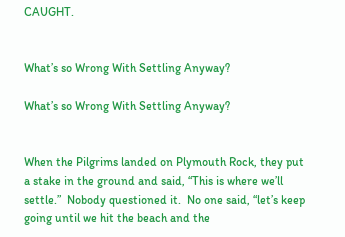CAUGHT.


What’s so Wrong With Settling Anyway?

What’s so Wrong With Settling Anyway?


When the Pilgrims landed on Plymouth Rock, they put a stake in the ground and said, “This is where we’ll settle.”  Nobody questioned it.  No one said, “let’s keep going until we hit the beach and the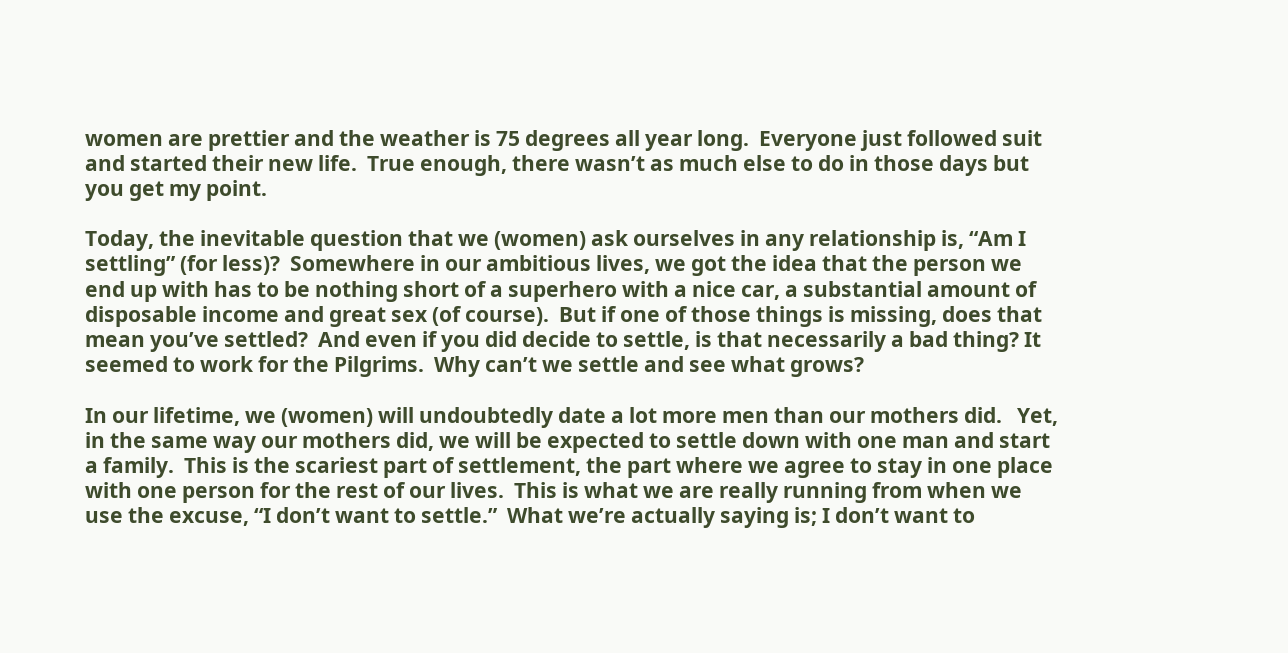women are prettier and the weather is 75 degrees all year long.  Everyone just followed suit and started their new life.  True enough, there wasn’t as much else to do in those days but you get my point.

Today, the inevitable question that we (women) ask ourselves in any relationship is, “Am I settling” (for less)?  Somewhere in our ambitious lives, we got the idea that the person we end up with has to be nothing short of a superhero with a nice car, a substantial amount of disposable income and great sex (of course).  But if one of those things is missing, does that mean you’ve settled?  And even if you did decide to settle, is that necessarily a bad thing? It seemed to work for the Pilgrims.  Why can’t we settle and see what grows?

In our lifetime, we (women) will undoubtedly date a lot more men than our mothers did.   Yet, in the same way our mothers did, we will be expected to settle down with one man and start a family.  This is the scariest part of settlement, the part where we agree to stay in one place with one person for the rest of our lives.  This is what we are really running from when we use the excuse, “I don’t want to settle.”  What we’re actually saying is; I don’t want to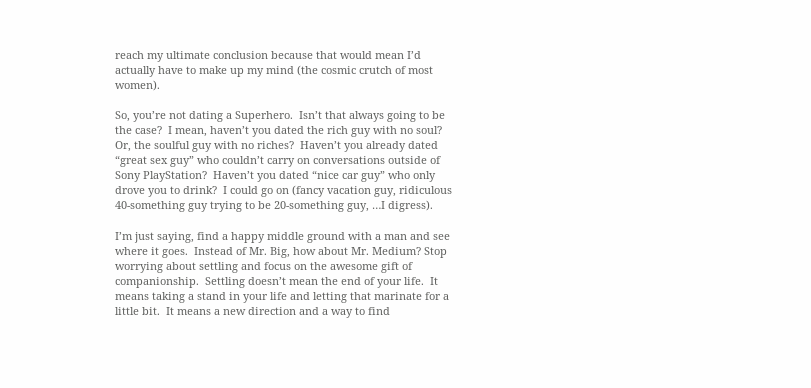reach my ultimate conclusion because that would mean I’d actually have to make up my mind (the cosmic crutch of most women).

So, you’re not dating a Superhero.  Isn’t that always going to be the case?  I mean, haven’t you dated the rich guy with no soul? Or, the soulful guy with no riches?  Haven’t you already dated “great sex guy” who couldn’t carry on conversations outside of Sony PlayStation?  Haven’t you dated “nice car guy” who only drove you to drink?  I could go on (fancy vacation guy, ridiculous 40-something guy trying to be 20-something guy, …I digress).

I’m just saying, find a happy middle ground with a man and see where it goes.  Instead of Mr. Big, how about Mr. Medium? Stop worrying about settling and focus on the awesome gift of companionship.  Settling doesn’t mean the end of your life.  It means taking a stand in your life and letting that marinate for a little bit.  It means a new direction and a way to find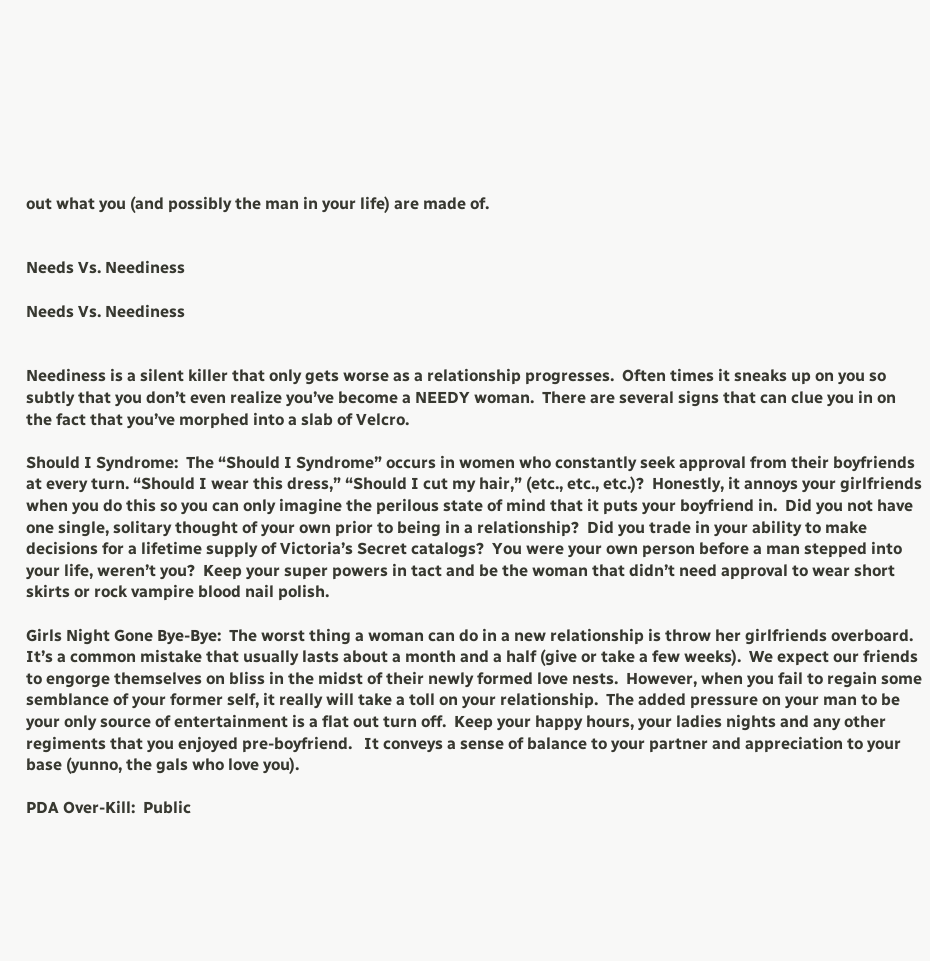out what you (and possibly the man in your life) are made of.


Needs Vs. Neediness

Needs Vs. Neediness


Neediness is a silent killer that only gets worse as a relationship progresses.  Often times it sneaks up on you so subtly that you don’t even realize you’ve become a NEEDY woman.  There are several signs that can clue you in on the fact that you’ve morphed into a slab of Velcro.

Should I Syndrome:  The “Should I Syndrome” occurs in women who constantly seek approval from their boyfriends at every turn. “Should I wear this dress,” “Should I cut my hair,” (etc., etc., etc.)?  Honestly, it annoys your girlfriends when you do this so you can only imagine the perilous state of mind that it puts your boyfriend in.  Did you not have one single, solitary thought of your own prior to being in a relationship?  Did you trade in your ability to make decisions for a lifetime supply of Victoria’s Secret catalogs?  You were your own person before a man stepped into your life, weren’t you?  Keep your super powers in tact and be the woman that didn’t need approval to wear short skirts or rock vampire blood nail polish.

Girls Night Gone Bye-Bye:  The worst thing a woman can do in a new relationship is throw her girlfriends overboard.   It’s a common mistake that usually lasts about a month and a half (give or take a few weeks).  We expect our friends to engorge themselves on bliss in the midst of their newly formed love nests.  However, when you fail to regain some semblance of your former self, it really will take a toll on your relationship.  The added pressure on your man to be your only source of entertainment is a flat out turn off.  Keep your happy hours, your ladies nights and any other regiments that you enjoyed pre-boyfriend.   It conveys a sense of balance to your partner and appreciation to your base (yunno, the gals who love you).

PDA Over-Kill:  Public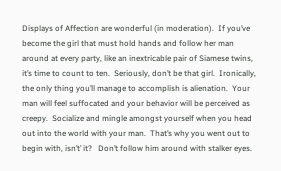Displays of Affection are wonderful (in moderation).  If you’ve become the girl that must hold hands and follow her man around at every party, like an inextricable pair of Siamese twins, it’s time to count to ten.  Seriously, don’t be that girl.  Ironically, the only thing you’ll manage to accomplish is alienation.  Your man will feel suffocated and your behavior will be perceived as creepy.  Socialize and mingle amongst yourself when you head out into the world with your man.  That’s why you went out to begin with, isn’t’ it?   Don’t follow him around with stalker eyes.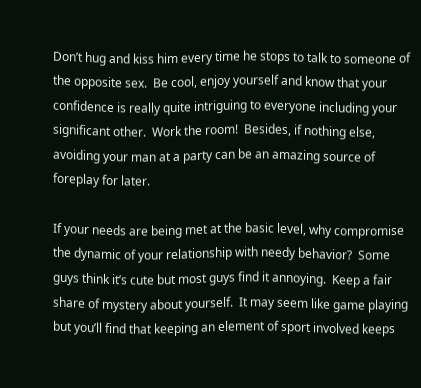Don’t hug and kiss him every time he stops to talk to someone of the opposite sex.  Be cool, enjoy yourself and know that your confidence is really quite intriguing to everyone including your significant other.  Work the room!  Besides, if nothing else, avoiding your man at a party can be an amazing source of foreplay for later.

If your needs are being met at the basic level, why compromise the dynamic of your relationship with needy behavior?  Some guys think it’s cute but most guys find it annoying.  Keep a fair share of mystery about yourself.  It may seem like game playing but you’ll find that keeping an element of sport involved keeps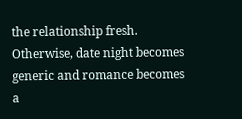the relationship fresh.  Otherwise, date night becomes generic and romance becomes a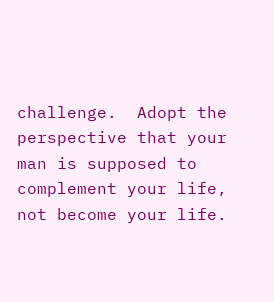challenge.  Adopt the perspective that your man is supposed to complement your life, not become your life.